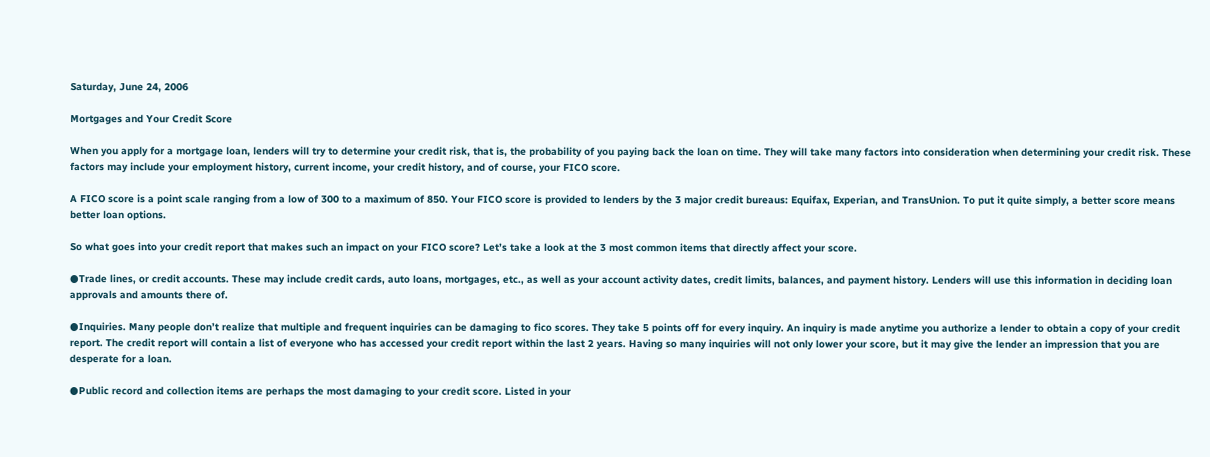Saturday, June 24, 2006

Mortgages and Your Credit Score

When you apply for a mortgage loan, lenders will try to determine your credit risk, that is, the probability of you paying back the loan on time. They will take many factors into consideration when determining your credit risk. These factors may include your employment history, current income, your credit history, and of course, your FICO score.

A FICO score is a point scale ranging from a low of 300 to a maximum of 850. Your FICO score is provided to lenders by the 3 major credit bureaus: Equifax, Experian, and TransUnion. To put it quite simply, a better score means better loan options.

So what goes into your credit report that makes such an impact on your FICO score? Let’s take a look at the 3 most common items that directly affect your score.

●Trade lines, or credit accounts. These may include credit cards, auto loans, mortgages, etc., as well as your account activity dates, credit limits, balances, and payment history. Lenders will use this information in deciding loan approvals and amounts there of.

●Inquiries. Many people don’t realize that multiple and frequent inquiries can be damaging to fico scores. They take 5 points off for every inquiry. An inquiry is made anytime you authorize a lender to obtain a copy of your credit report. The credit report will contain a list of everyone who has accessed your credit report within the last 2 years. Having so many inquiries will not only lower your score, but it may give the lender an impression that you are desperate for a loan.

●Public record and collection items are perhaps the most damaging to your credit score. Listed in your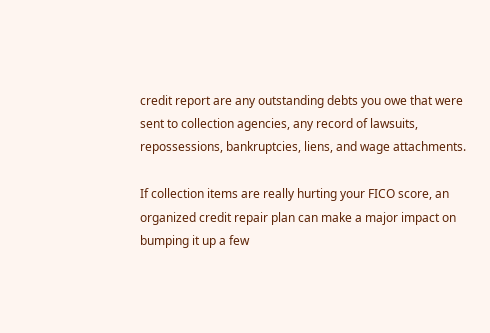credit report are any outstanding debts you owe that were sent to collection agencies, any record of lawsuits, repossessions, bankruptcies, liens, and wage attachments.

If collection items are really hurting your FICO score, an organized credit repair plan can make a major impact on bumping it up a few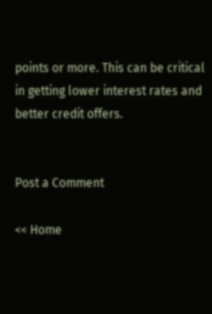points or more. This can be critical in getting lower interest rates and better credit offers.


Post a Comment

<< Home